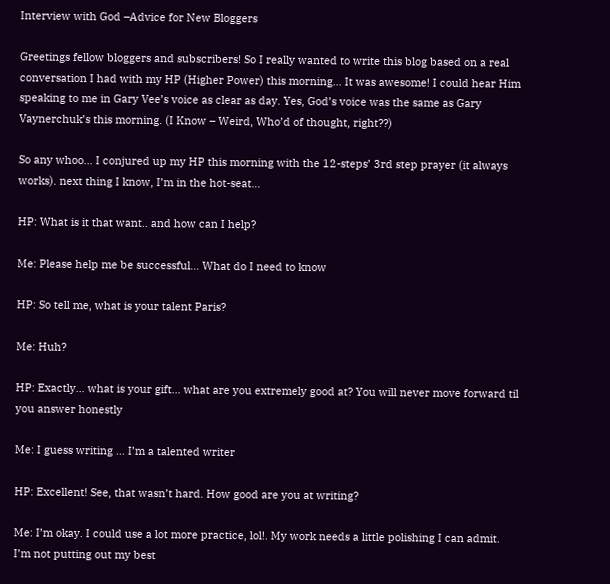Interview with God –Advice for New Bloggers

Greetings fellow bloggers and subscribers! So I really wanted to write this blog based on a real conversation I had with my HP (Higher Power) this morning… It was awesome! I could hear Him speaking to me in Gary Vee’s voice as clear as day. Yes, God’s voice was the same as Gary Vaynerchuk’s this morning. (I Know – Weird, Who’d of thought, right??)

So any whoo… I conjured up my HP this morning with the 12-steps’ 3rd step prayer (it always works). next thing I know, I’m in the hot-seat…

HP: What is it that want.. and how can I help?

Me: Please help me be successful… What do I need to know

HP: So tell me, what is your talent Paris?

Me: Huh?

HP: Exactly… what is your gift… what are you extremely good at? You will never move forward til you answer honestly

Me: I guess writing … I’m a talented writer

HP: Excellent! See, that wasn’t hard. How good are you at writing?

Me: I’m okay. I could use a lot more practice, lol!. My work needs a little polishing I can admit. I’m not putting out my best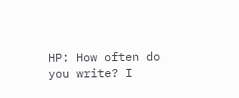HP: How often do you write? I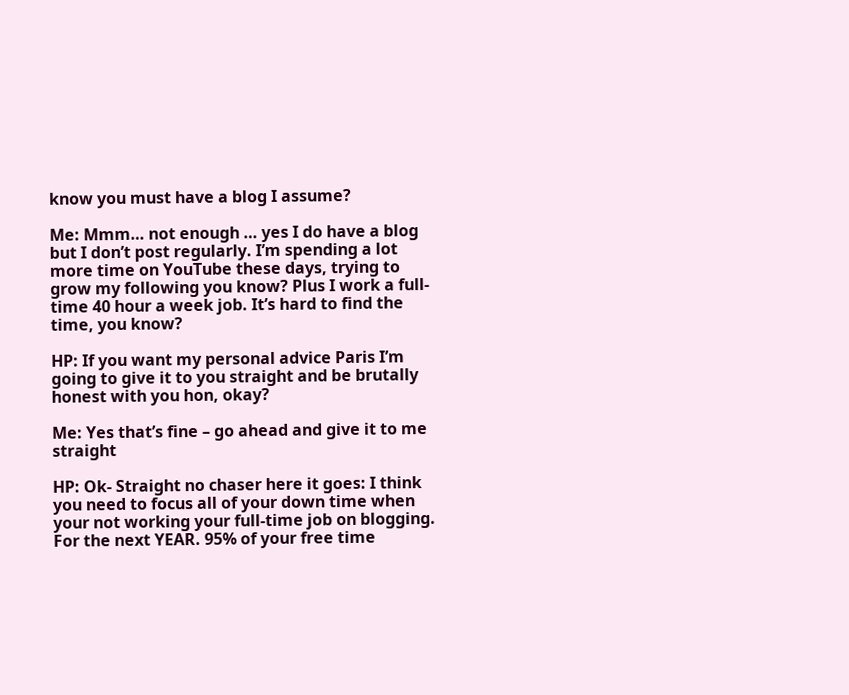know you must have a blog I assume?

Me: Mmm… not enough … yes I do have a blog but I don’t post regularly. I’m spending a lot more time on YouTube these days, trying to grow my following you know? Plus I work a full-time 40 hour a week job. It’s hard to find the time, you know?

HP: If you want my personal advice Paris I’m going to give it to you straight and be brutally honest with you hon, okay?

Me: Yes that’s fine – go ahead and give it to me straight

HP: Ok- Straight no chaser here it goes: I think you need to focus all of your down time when your not working your full-time job on blogging. For the next YEAR. 95% of your free time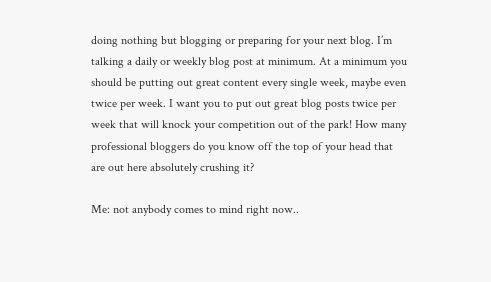doing nothing but blogging or preparing for your next blog. I’m talking a daily or weekly blog post at minimum. At a minimum you should be putting out great content every single week, maybe even twice per week. I want you to put out great blog posts twice per week that will knock your competition out of the park! How many professional bloggers do you know off the top of your head that are out here absolutely crushing it?

Me: not anybody comes to mind right now..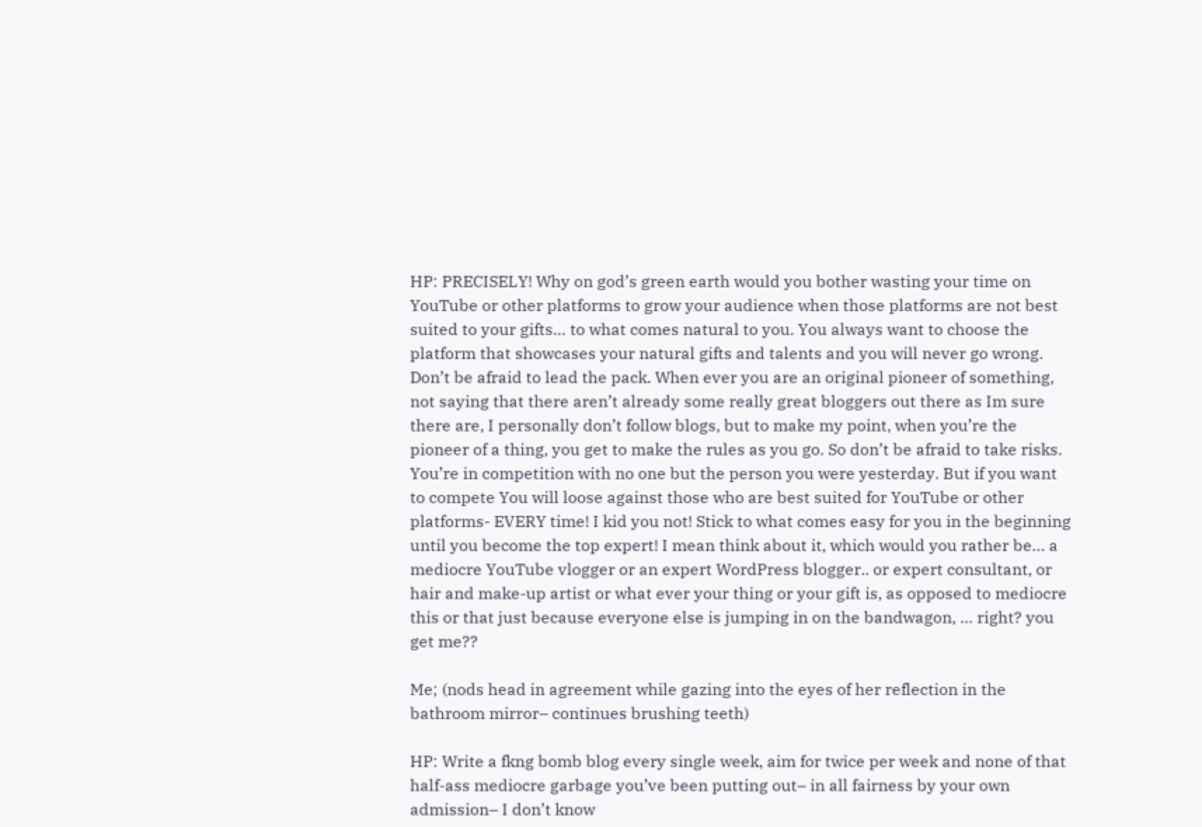HP: PRECISELY! Why on god’s green earth would you bother wasting your time on YouTube or other platforms to grow your audience when those platforms are not best suited to your gifts… to what comes natural to you. You always want to choose the platform that showcases your natural gifts and talents and you will never go wrong. Don’t be afraid to lead the pack. When ever you are an original pioneer of something, not saying that there aren’t already some really great bloggers out there as Im sure there are, I personally don’t follow blogs, but to make my point, when you’re the pioneer of a thing, you get to make the rules as you go. So don’t be afraid to take risks. You’re in competition with no one but the person you were yesterday. But if you want to compete You will loose against those who are best suited for YouTube or other platforms- EVERY time! I kid you not! Stick to what comes easy for you in the beginning until you become the top expert! I mean think about it, which would you rather be… a mediocre YouTube vlogger or an expert WordPress blogger.. or expert consultant, or hair and make-up artist or what ever your thing or your gift is, as opposed to mediocre this or that just because everyone else is jumping in on the bandwagon, … right? you get me??

Me; (nods head in agreement while gazing into the eyes of her reflection in the bathroom mirror– continues brushing teeth)

HP: Write a fkng bomb blog every single week, aim for twice per week and none of that half-ass mediocre garbage you’ve been putting out– in all fairness by your own admission– I don’t know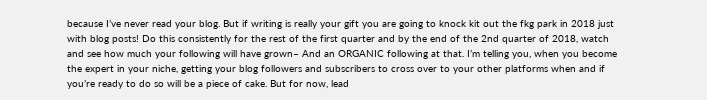because I’ve never read your blog. But if writing is really your gift you are going to knock kit out the fkg park in 2018 just with blog posts! Do this consistently for the rest of the first quarter and by the end of the 2nd quarter of 2018, watch and see how much your following will have grown– And an ORGANIC following at that. I’m telling you, when you become the expert in your niche, getting your blog followers and subscribers to cross over to your other platforms when and if you’re ready to do so will be a piece of cake. But for now, lead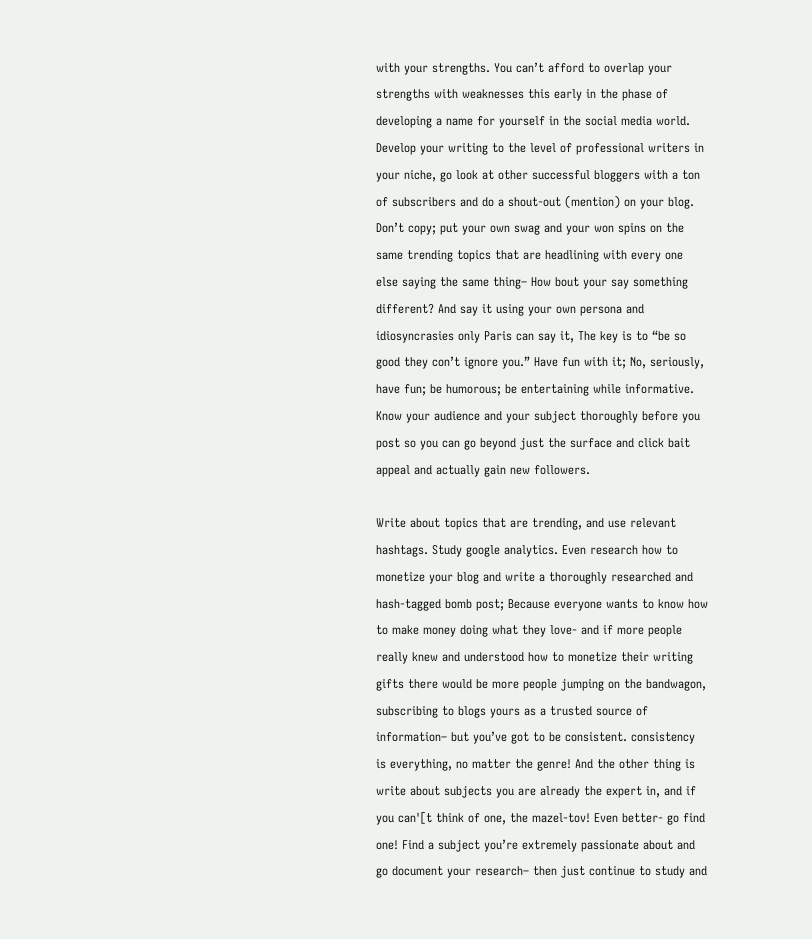with your strengths. You can’t afford to overlap your strengths with weaknesses this early in the phase of developing a name for yourself in the social media world. Develop your writing to the level of professional writers in your niche, go look at other successful bloggers with a ton of subscribers and do a shout-out (mention) on your blog. Don’t copy; put your own swag and your won spins on the same trending topics that are headlining with every one else saying the same thing– How bout your say something different? And say it using your own persona and idiosyncrasies only Paris can say it, The key is to “be so good they con’t ignore you.” Have fun with it; No, seriously, have fun; be humorous; be entertaining while informative. Know your audience and your subject thoroughly before you post so you can go beyond just the surface and click bait appeal and actually gain new followers.

Write about topics that are trending, and use relevant hashtags. Study google analytics. Even research how to monetize your blog and write a thoroughly researched and hash-tagged bomb post; Because everyone wants to know how to make money doing what they love- and if more people really knew and understood how to monetize their writing gifts there would be more people jumping on the bandwagon, subscribing to blogs yours as a trusted source of information– but you’ve got to be consistent. consistency is everything, no matter the genre! And the other thing is write about subjects you are already the expert in, and if you can'[t think of one, the mazel-tov! Even better- go find one! Find a subject you’re extremely passionate about and go document your research– then just continue to study and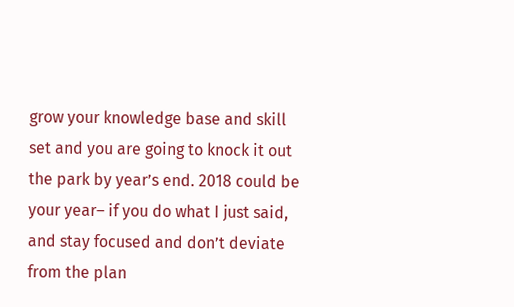grow your knowledge base and skill set and you are going to knock it out the park by year’s end. 2018 could be your year– if you do what I just said, and stay focused and don’t deviate from the plan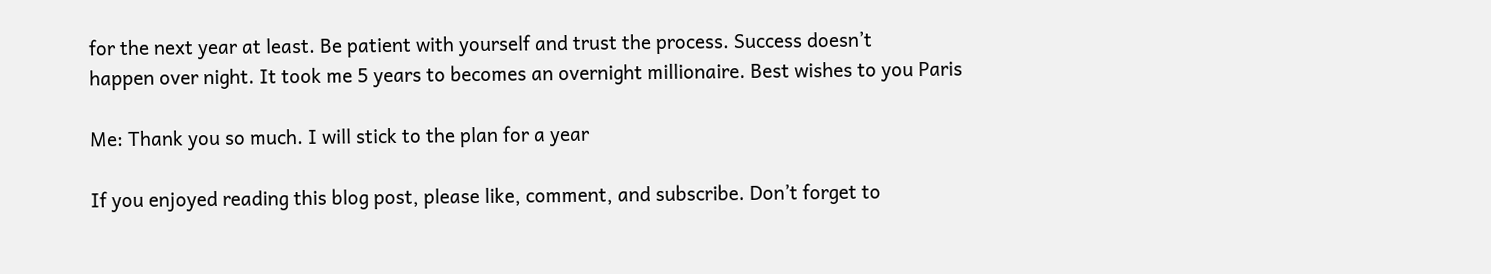for the next year at least. Be patient with yourself and trust the process. Success doesn’t
happen over night. It took me 5 years to becomes an overnight millionaire. Best wishes to you Paris

Me: Thank you so much. I will stick to the plan for a year

If you enjoyed reading this blog post, please like, comment, and subscribe. Don’t forget to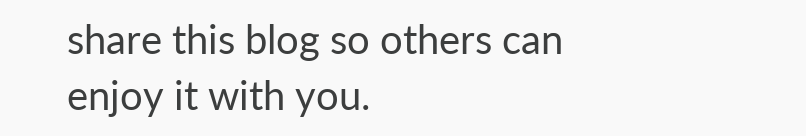share this blog so others can enjoy it with you.